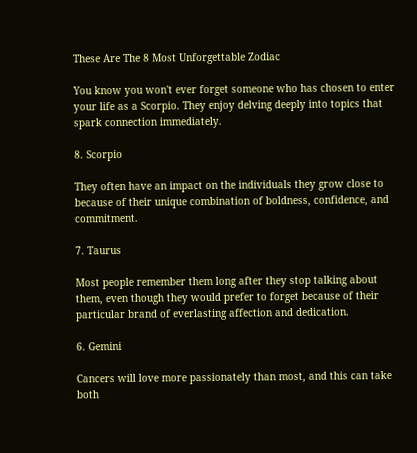These Are The 8 Most Unforgettable Zodiac

You know you won't ever forget someone who has chosen to enter your life as a Scorpio. They enjoy delving deeply into topics that spark connection immediately.

8. Scorpio

They often have an impact on the individuals they grow close to because of their unique combination of boldness, confidence, and commitment.

7. Taurus

Most people remember them long after they stop talking about them, even though they would prefer to forget because of their particular brand of everlasting affection and dedication.

6. Gemini

Cancers will love more passionately than most, and this can take both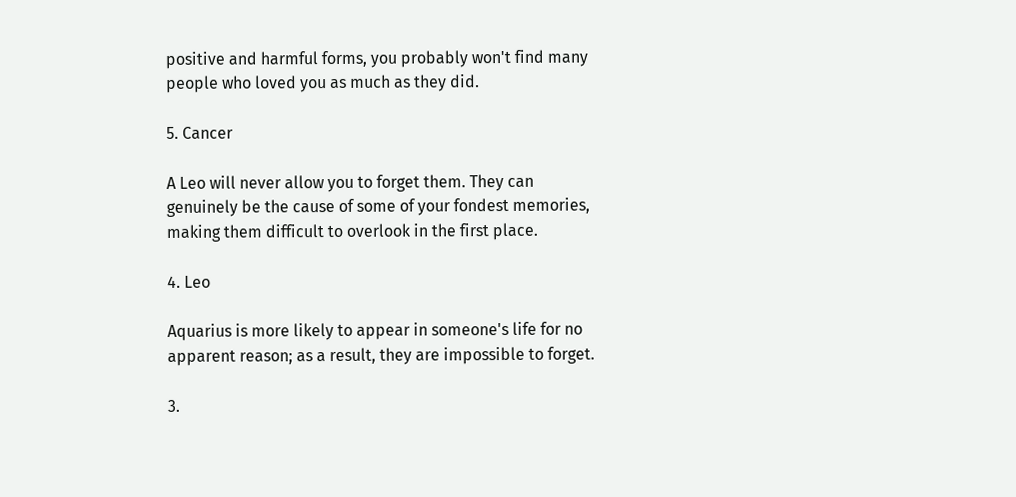positive and harmful forms, you probably won't find many people who loved you as much as they did.

5. Cancer

A Leo will never allow you to forget them. They can genuinely be the cause of some of your fondest memories, making them difficult to overlook in the first place.

4. Leo

Aquarius is more likely to appear in someone's life for no apparent reason; as a result, they are impossible to forget.

3.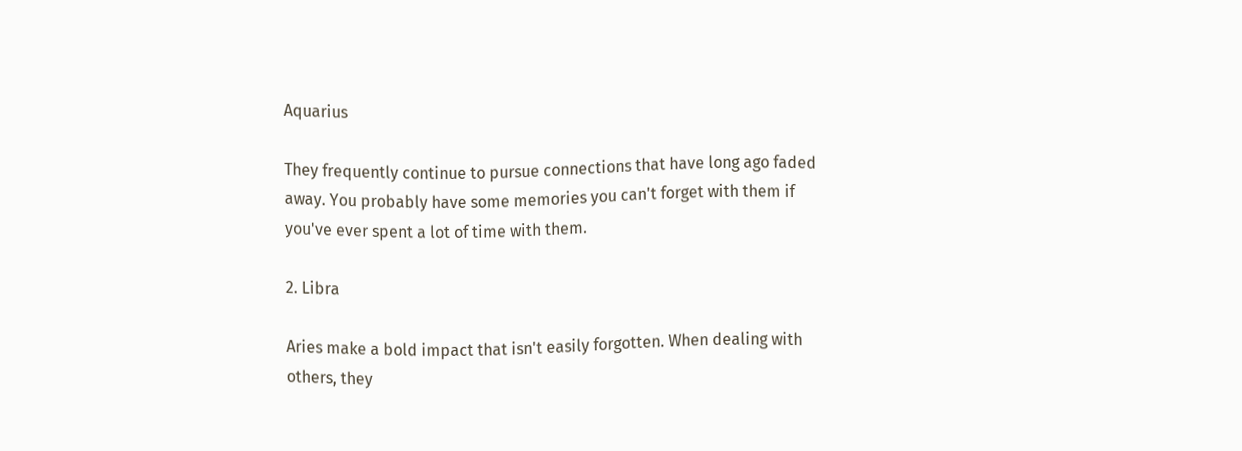Aquarius

They frequently continue to pursue connections that have long ago faded away. You probably have some memories you can't forget with them if you've ever spent a lot of time with them.

2. Libra

Aries make a bold impact that isn't easily forgotten. When dealing with others, they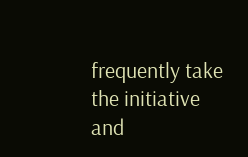frequently take the initiative and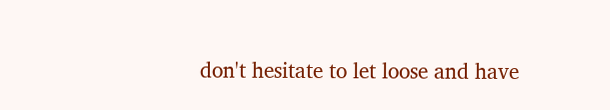don't hesitate to let loose and have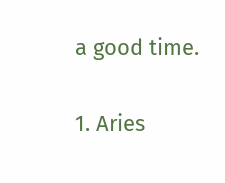a good time.

1. Aries